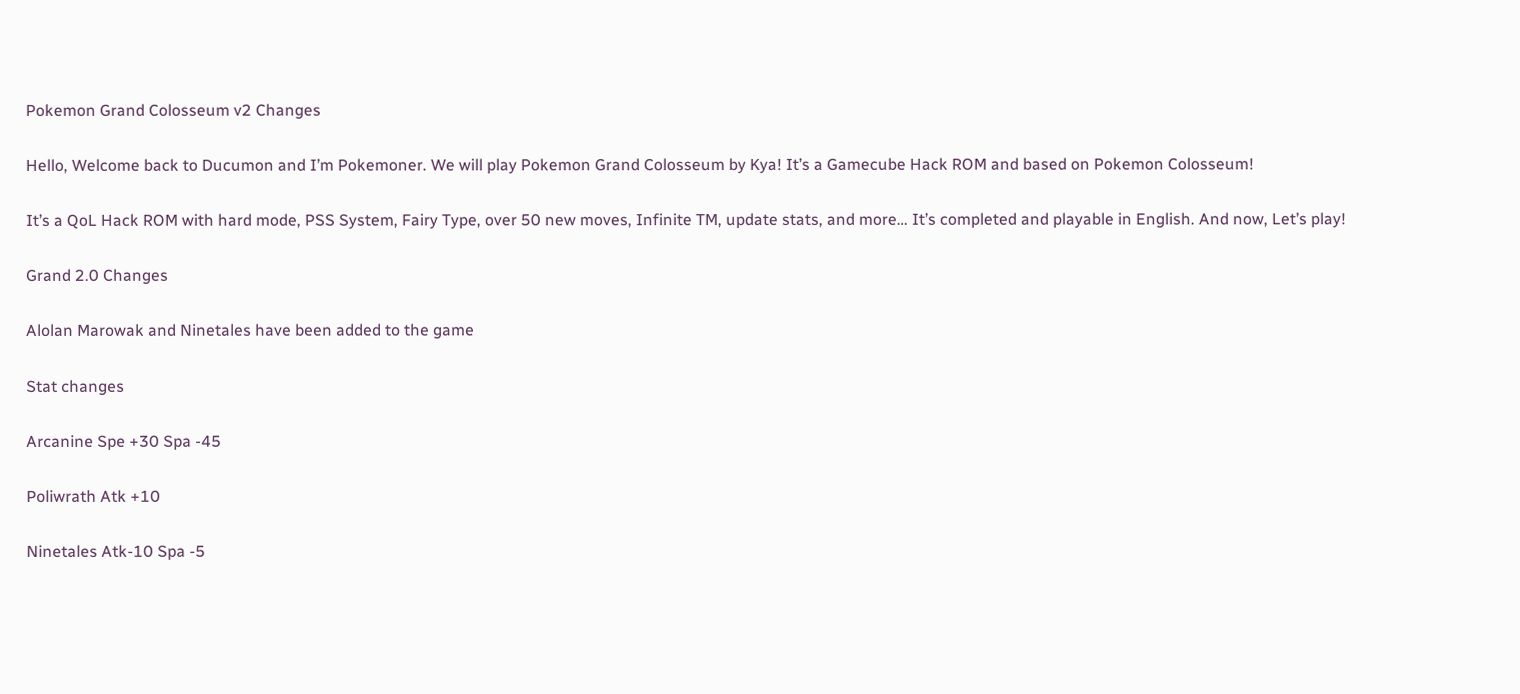Pokemon Grand Colosseum v2 Changes

Hello, Welcome back to Ducumon and I’m Pokemoner. We will play Pokemon Grand Colosseum by Kya! It’s a Gamecube Hack ROM and based on Pokemon Colosseum!

It’s a QoL Hack ROM with hard mode, PSS System, Fairy Type, over 50 new moves, Infinite TM, update stats, and more… It’s completed and playable in English. And now, Let’s play!

Grand 2.0 Changes

Alolan Marowak and Ninetales have been added to the game

Stat changes

Arcanine Spe +30 Spa -45

Poliwrath Atk +10

Ninetales Atk-10 Spa -5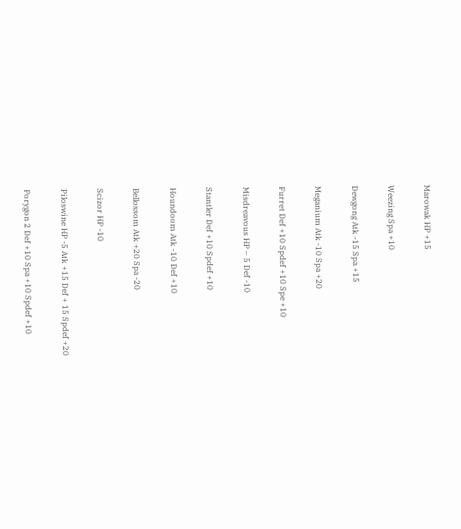Marowak HP +15

Weezing Spa +10

Dewgong Atk -15 Spa +15

Meganium Atk -10 Spa +20

Furret Def +10 Spdef +10 Spe +10

Misdreavous HP – 5 Def -10

Stantler Def +10 Spdef +10

Houndoom Atk -10 Def +10

Bellossom Atk +20 Spa -20

Scizor HP -10

Piloswine HP -5 Atk +15 Def + 15 Spdef +20

Porygon 2 Def +10 Spa +10 Spdef +10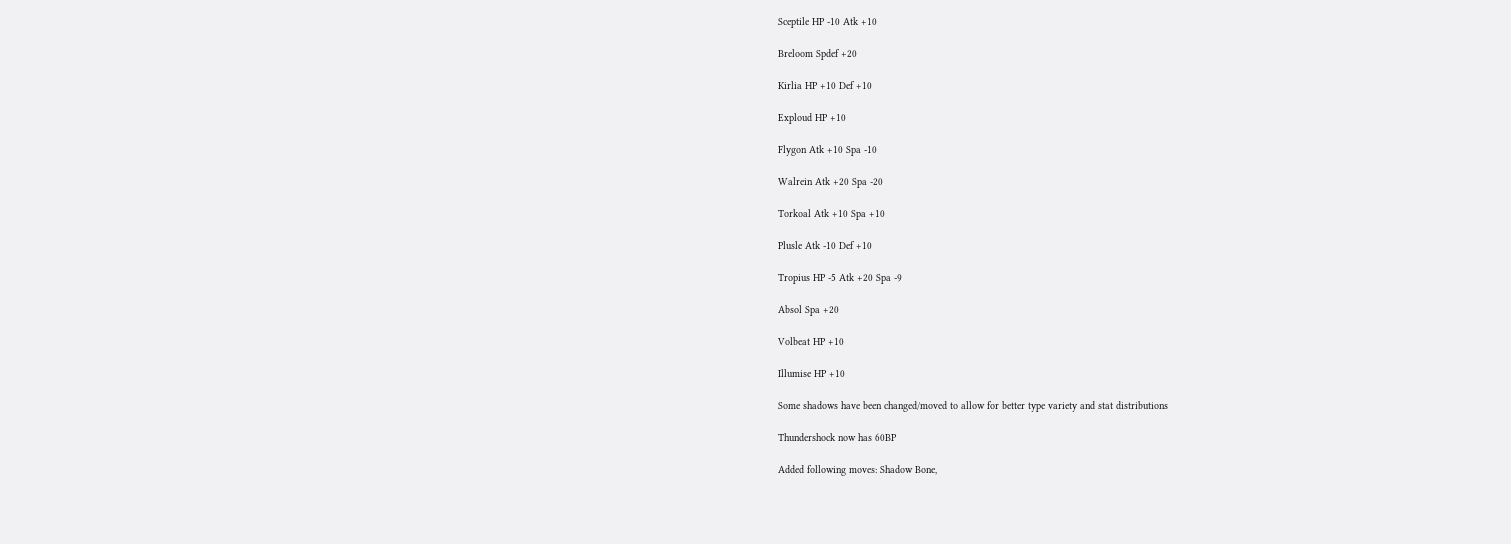Sceptile HP -10 Atk +10

Breloom Spdef +20

Kirlia HP +10 Def +10

Exploud HP +10

Flygon Atk +10 Spa -10

Walrein Atk +20 Spa -20

Torkoal Atk +10 Spa +10

Plusle Atk -10 Def +10

Tropius HP -5 Atk +20 Spa -9

Absol Spa +20

Volbeat HP +10

Illumise HP +10

Some shadows have been changed/moved to allow for better type variety and stat distributions

Thundershock now has 60BP

Added following moves: Shadow Bone,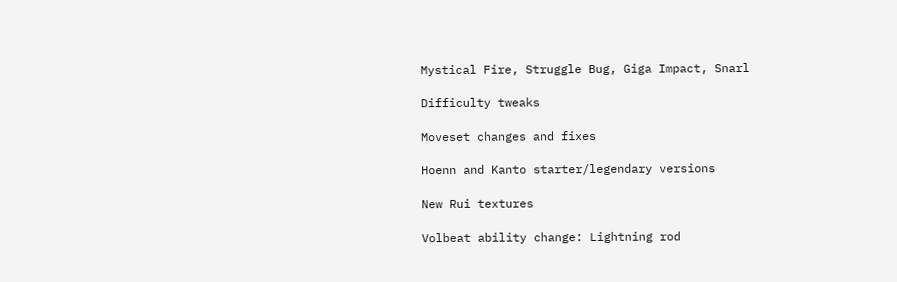Mystical Fire, Struggle Bug, Giga Impact, Snarl

Difficulty tweaks

Moveset changes and fixes

Hoenn and Kanto starter/legendary versions

New Rui textures

Volbeat ability change: Lightning rod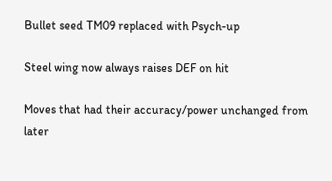Bullet seed TM09 replaced with Psych-up

Steel wing now always raises DEF on hit

Moves that had their accuracy/power unchanged from later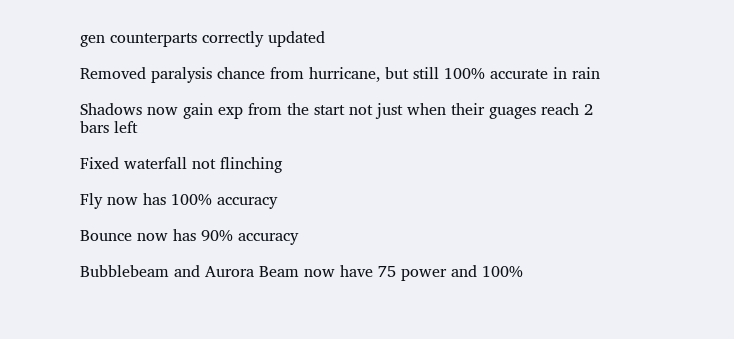gen counterparts correctly updated

Removed paralysis chance from hurricane, but still 100% accurate in rain

Shadows now gain exp from the start not just when their guages reach 2 bars left

Fixed waterfall not flinching

Fly now has 100% accuracy

Bounce now has 90% accuracy

Bubblebeam and Aurora Beam now have 75 power and 100%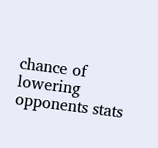chance of lowering opponents stats